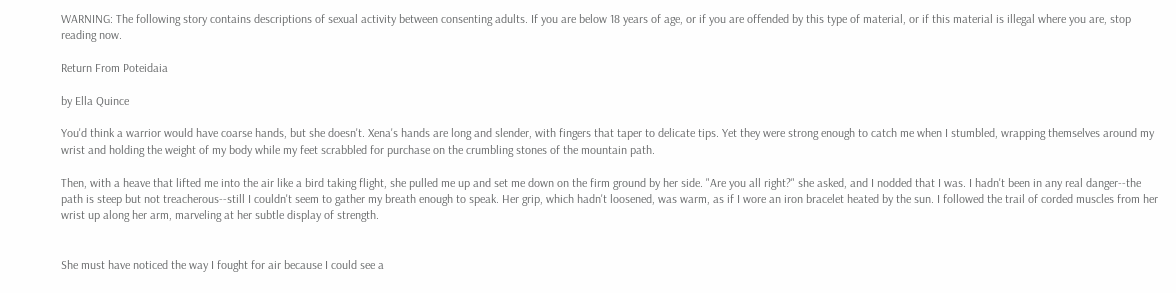WARNING: The following story contains descriptions of sexual activity between consenting adults. If you are below 18 years of age, or if you are offended by this type of material, or if this material is illegal where you are, stop reading now.

Return From Poteidaia

by Ella Quince

You'd think a warrior would have coarse hands, but she doesn't. Xena's hands are long and slender, with fingers that taper to delicate tips. Yet they were strong enough to catch me when I stumbled, wrapping themselves around my wrist and holding the weight of my body while my feet scrabbled for purchase on the crumbling stones of the mountain path.

Then, with a heave that lifted me into the air like a bird taking flight, she pulled me up and set me down on the firm ground by her side. "Are you all right?" she asked, and I nodded that I was. I hadn't been in any real danger--the path is steep but not treacherous--still I couldn't seem to gather my breath enough to speak. Her grip, which hadn't loosened, was warm, as if I wore an iron bracelet heated by the sun. I followed the trail of corded muscles from her wrist up along her arm, marveling at her subtle display of strength.


She must have noticed the way I fought for air because I could see a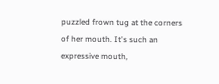puzzled frown tug at the corners of her mouth. It's such an expressive mouth,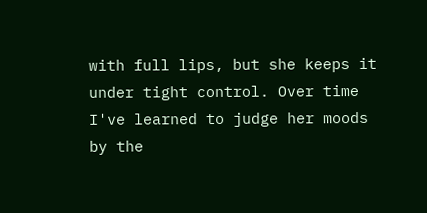with full lips, but she keeps it under tight control. Over time I've learned to judge her moods by the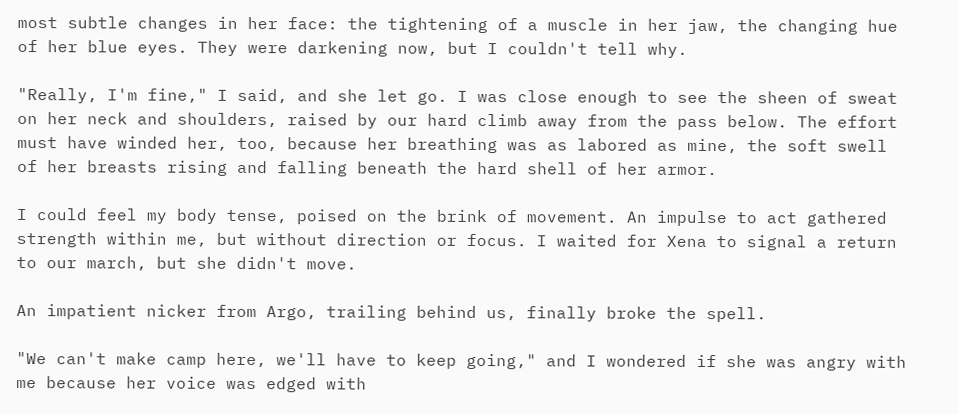most subtle changes in her face: the tightening of a muscle in her jaw, the changing hue of her blue eyes. They were darkening now, but I couldn't tell why.

"Really, I'm fine," I said, and she let go. I was close enough to see the sheen of sweat on her neck and shoulders, raised by our hard climb away from the pass below. The effort must have winded her, too, because her breathing was as labored as mine, the soft swell of her breasts rising and falling beneath the hard shell of her armor.

I could feel my body tense, poised on the brink of movement. An impulse to act gathered strength within me, but without direction or focus. I waited for Xena to signal a return to our march, but she didn't move.

An impatient nicker from Argo, trailing behind us, finally broke the spell.

"We can't make camp here, we'll have to keep going," and I wondered if she was angry with me because her voice was edged with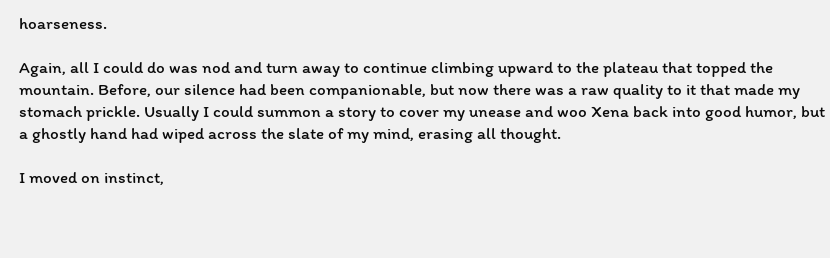hoarseness.

Again, all I could do was nod and turn away to continue climbing upward to the plateau that topped the mountain. Before, our silence had been companionable, but now there was a raw quality to it that made my stomach prickle. Usually I could summon a story to cover my unease and woo Xena back into good humor, but a ghostly hand had wiped across the slate of my mind, erasing all thought.

I moved on instinct,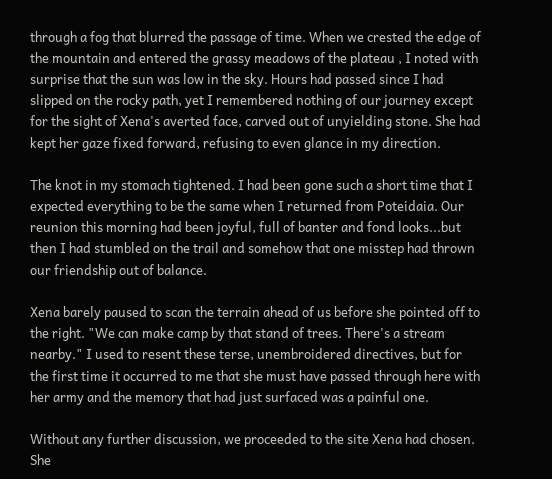through a fog that blurred the passage of time. When we crested the edge of the mountain and entered the grassy meadows of the plateau , I noted with surprise that the sun was low in the sky. Hours had passed since I had slipped on the rocky path, yet I remembered nothing of our journey except for the sight of Xena's averted face, carved out of unyielding stone. She had kept her gaze fixed forward, refusing to even glance in my direction.

The knot in my stomach tightened. I had been gone such a short time that I expected everything to be the same when I returned from Poteidaia. Our reunion this morning had been joyful, full of banter and fond looks...but then I had stumbled on the trail and somehow that one misstep had thrown our friendship out of balance.

Xena barely paused to scan the terrain ahead of us before she pointed off to the right. "We can make camp by that stand of trees. There's a stream nearby." I used to resent these terse, unembroidered directives, but for the first time it occurred to me that she must have passed through here with her army and the memory that had just surfaced was a painful one.

Without any further discussion, we proceeded to the site Xena had chosen. She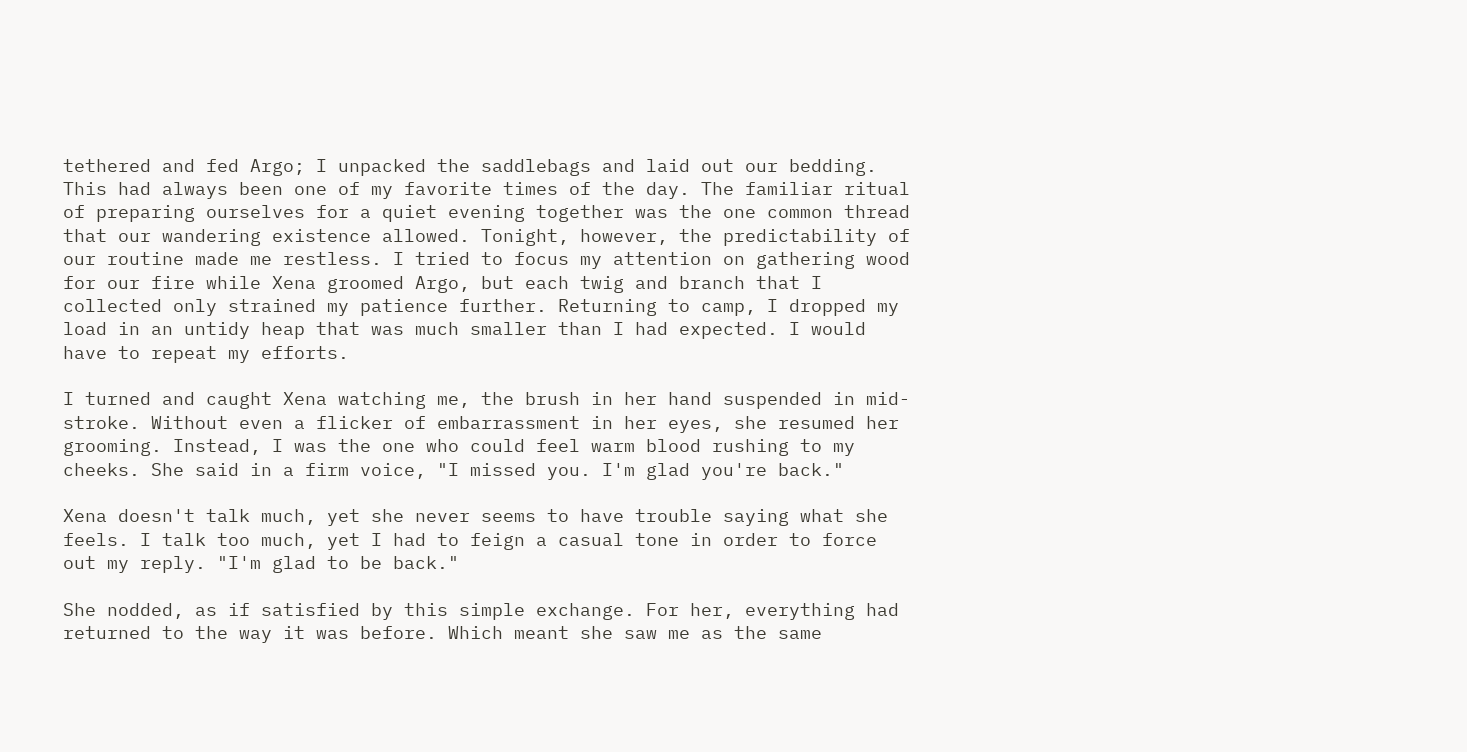tethered and fed Argo; I unpacked the saddlebags and laid out our bedding. This had always been one of my favorite times of the day. The familiar ritual of preparing ourselves for a quiet evening together was the one common thread that our wandering existence allowed. Tonight, however, the predictability of our routine made me restless. I tried to focus my attention on gathering wood for our fire while Xena groomed Argo, but each twig and branch that I collected only strained my patience further. Returning to camp, I dropped my load in an untidy heap that was much smaller than I had expected. I would have to repeat my efforts.

I turned and caught Xena watching me, the brush in her hand suspended in mid-stroke. Without even a flicker of embarrassment in her eyes, she resumed her grooming. Instead, I was the one who could feel warm blood rushing to my cheeks. She said in a firm voice, "I missed you. I'm glad you're back."

Xena doesn't talk much, yet she never seems to have trouble saying what she feels. I talk too much, yet I had to feign a casual tone in order to force out my reply. "I'm glad to be back."

She nodded, as if satisfied by this simple exchange. For her, everything had returned to the way it was before. Which meant she saw me as the same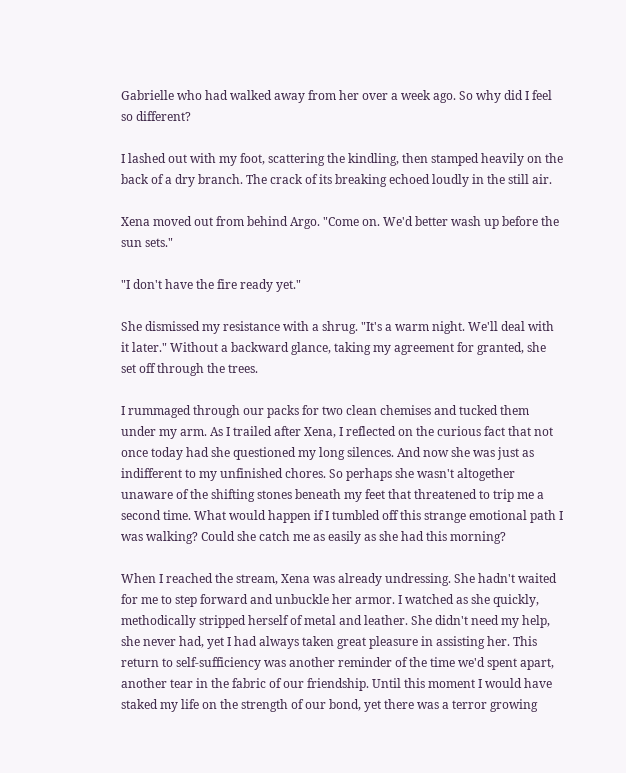Gabrielle who had walked away from her over a week ago. So why did I feel so different?

I lashed out with my foot, scattering the kindling, then stamped heavily on the back of a dry branch. The crack of its breaking echoed loudly in the still air.

Xena moved out from behind Argo. "Come on. We'd better wash up before the sun sets."

"I don't have the fire ready yet."

She dismissed my resistance with a shrug. "It's a warm night. We'll deal with it later." Without a backward glance, taking my agreement for granted, she set off through the trees.

I rummaged through our packs for two clean chemises and tucked them under my arm. As I trailed after Xena, I reflected on the curious fact that not once today had she questioned my long silences. And now she was just as indifferent to my unfinished chores. So perhaps she wasn't altogether unaware of the shifting stones beneath my feet that threatened to trip me a second time. What would happen if I tumbled off this strange emotional path I was walking? Could she catch me as easily as she had this morning?

When I reached the stream, Xena was already undressing. She hadn't waited for me to step forward and unbuckle her armor. I watched as she quickly, methodically stripped herself of metal and leather. She didn't need my help, she never had, yet I had always taken great pleasure in assisting her. This return to self-sufficiency was another reminder of the time we'd spent apart, another tear in the fabric of our friendship. Until this moment I would have staked my life on the strength of our bond, yet there was a terror growing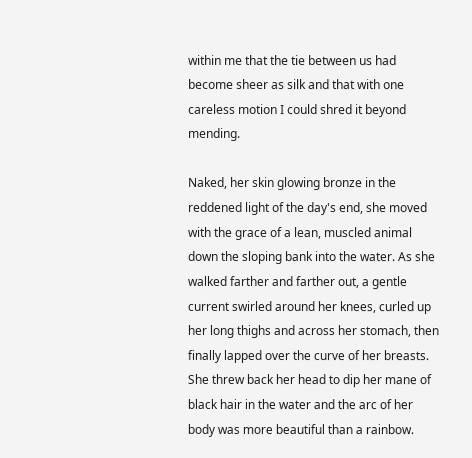within me that the tie between us had become sheer as silk and that with one careless motion I could shred it beyond mending.

Naked, her skin glowing bronze in the reddened light of the day's end, she moved with the grace of a lean, muscled animal down the sloping bank into the water. As she walked farther and farther out, a gentle current swirled around her knees, curled up her long thighs and across her stomach, then finally lapped over the curve of her breasts. She threw back her head to dip her mane of black hair in the water and the arc of her body was more beautiful than a rainbow.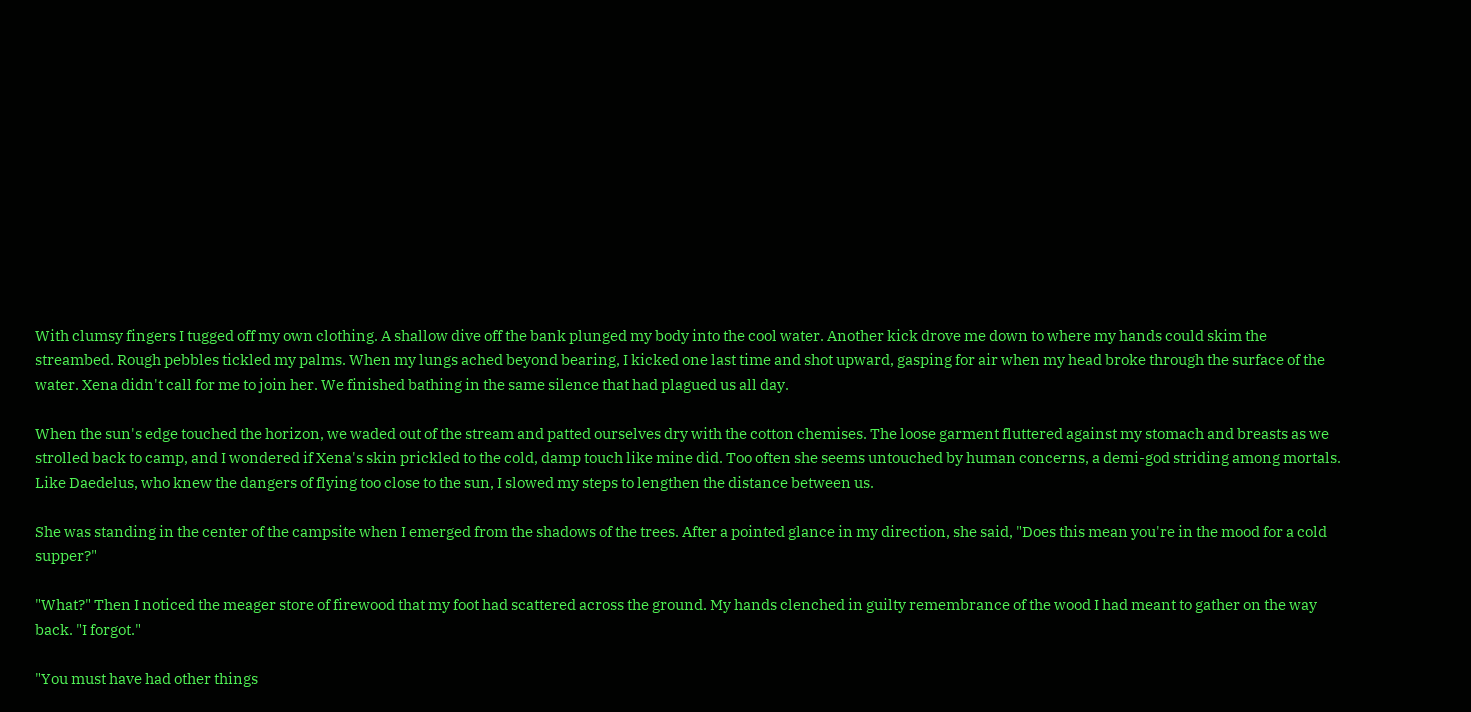With clumsy fingers I tugged off my own clothing. A shallow dive off the bank plunged my body into the cool water. Another kick drove me down to where my hands could skim the streambed. Rough pebbles tickled my palms. When my lungs ached beyond bearing, I kicked one last time and shot upward, gasping for air when my head broke through the surface of the water. Xena didn't call for me to join her. We finished bathing in the same silence that had plagued us all day.

When the sun's edge touched the horizon, we waded out of the stream and patted ourselves dry with the cotton chemises. The loose garment fluttered against my stomach and breasts as we strolled back to camp, and I wondered if Xena's skin prickled to the cold, damp touch like mine did. Too often she seems untouched by human concerns, a demi-god striding among mortals. Like Daedelus, who knew the dangers of flying too close to the sun, I slowed my steps to lengthen the distance between us.

She was standing in the center of the campsite when I emerged from the shadows of the trees. After a pointed glance in my direction, she said, "Does this mean you're in the mood for a cold supper?"

"What?" Then I noticed the meager store of firewood that my foot had scattered across the ground. My hands clenched in guilty remembrance of the wood I had meant to gather on the way back. "I forgot."

"You must have had other things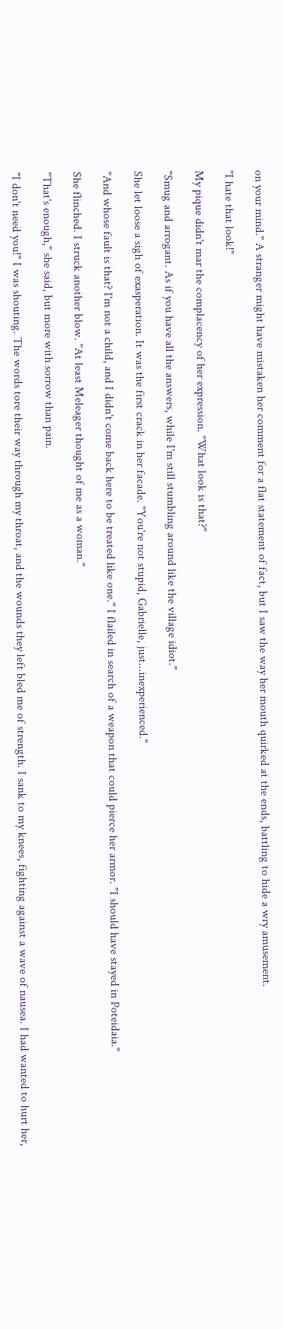on your mind." A stranger might have mistaken her comment for a flat statement of fact, but I saw the way her mouth quirked at the ends, battling to hide a wry amusement.

"I hate that look!"

My pique didn't mar the complacency of her expression. "What look is that?"

"Smug and arrogant. As if you have all the answers, while I'm still stumbling around like the village idiot."

She let loose a sigh of exasperation. It was the first crack in her facade. "You're not stupid, Gabrielle, just...inexperienced."

"And whose fault is that? I'm not a child, and I didn't come back here to be treated like one." I flailed in search of a weapon that could pierce her armor. "I should have stayed in Poteidaia."

She flinched. I struck another blow. "At least Meleager thought of me as a woman."

"That's enough," she said, but more with sorrow than pain.

"I don't need you!" I was shouting. The words tore their way through my throat, and the wounds they left bled me of strength. I sank to my knees, fighting against a wave of nausea. I had wanted to hurt her,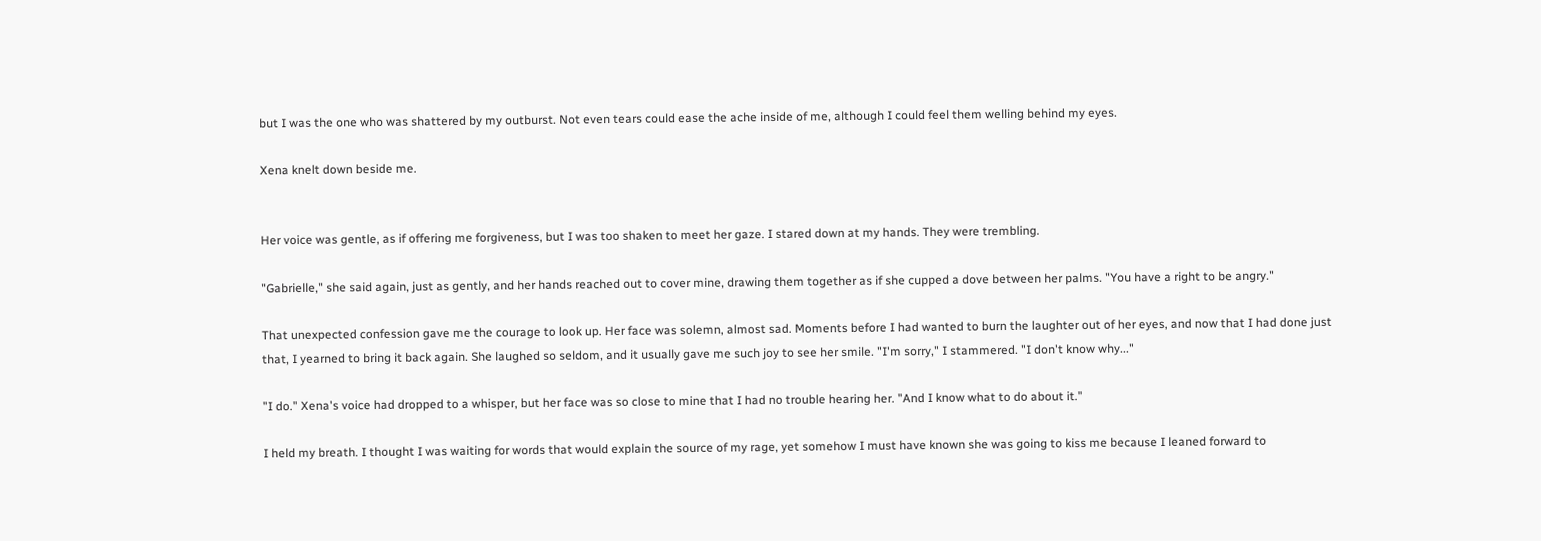but I was the one who was shattered by my outburst. Not even tears could ease the ache inside of me, although I could feel them welling behind my eyes.

Xena knelt down beside me.


Her voice was gentle, as if offering me forgiveness, but I was too shaken to meet her gaze. I stared down at my hands. They were trembling.

"Gabrielle," she said again, just as gently, and her hands reached out to cover mine, drawing them together as if she cupped a dove between her palms. "You have a right to be angry."

That unexpected confession gave me the courage to look up. Her face was solemn, almost sad. Moments before I had wanted to burn the laughter out of her eyes, and now that I had done just that, I yearned to bring it back again. She laughed so seldom, and it usually gave me such joy to see her smile. "I'm sorry," I stammered. "I don't know why..."

"I do." Xena's voice had dropped to a whisper, but her face was so close to mine that I had no trouble hearing her. "And I know what to do about it."

I held my breath. I thought I was waiting for words that would explain the source of my rage, yet somehow I must have known she was going to kiss me because I leaned forward to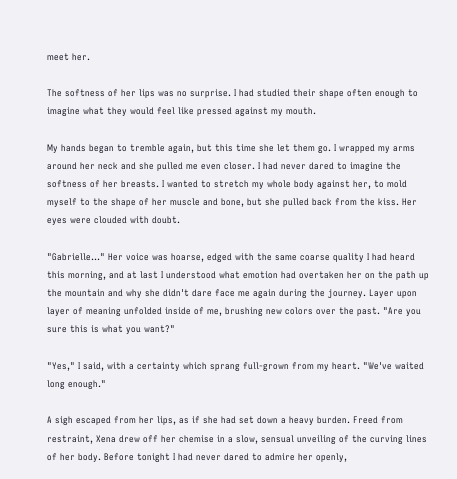meet her.

The softness of her lips was no surprise. I had studied their shape often enough to imagine what they would feel like pressed against my mouth.

My hands began to tremble again, but this time she let them go. I wrapped my arms around her neck and she pulled me even closer. I had never dared to imagine the softness of her breasts. I wanted to stretch my whole body against her, to mold myself to the shape of her muscle and bone, but she pulled back from the kiss. Her eyes were clouded with doubt.

"Gabrielle..." Her voice was hoarse, edged with the same coarse quality I had heard this morning, and at last I understood what emotion had overtaken her on the path up the mountain and why she didn't dare face me again during the journey. Layer upon layer of meaning unfolded inside of me, brushing new colors over the past. "Are you sure this is what you want?"

"Yes," I said, with a certainty which sprang full-grown from my heart. "We've waited long enough."

A sigh escaped from her lips, as if she had set down a heavy burden. Freed from restraint, Xena drew off her chemise in a slow, sensual unveiling of the curving lines of her body. Before tonight I had never dared to admire her openly,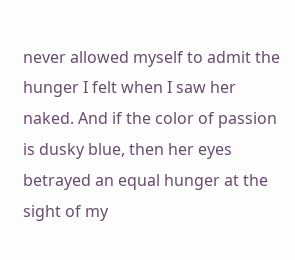never allowed myself to admit the hunger I felt when I saw her naked. And if the color of passion is dusky blue, then her eyes betrayed an equal hunger at the sight of my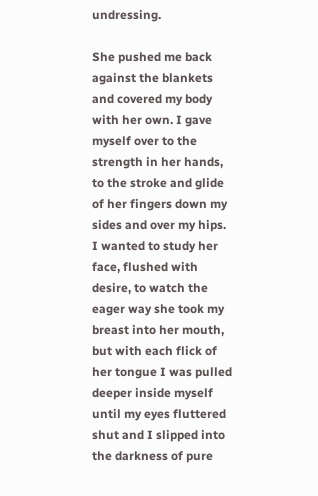undressing.

She pushed me back against the blankets and covered my body with her own. I gave myself over to the strength in her hands, to the stroke and glide of her fingers down my sides and over my hips. I wanted to study her face, flushed with desire, to watch the eager way she took my breast into her mouth, but with each flick of her tongue I was pulled deeper inside myself until my eyes fluttered shut and I slipped into the darkness of pure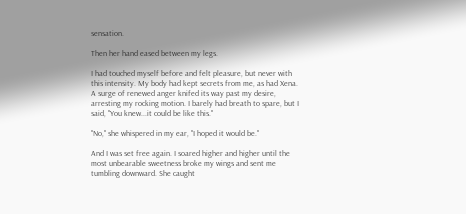sensation.

Then her hand eased between my legs.

I had touched myself before and felt pleasure, but never with this intensity. My body had kept secrets from me, as had Xena. A surge of renewed anger knifed its way past my desire, arresting my rocking motion. I barely had breath to spare, but I said, "You knew...it could be like this."

"No," she whispered in my ear, "I hoped it would be."

And I was set free again. I soared higher and higher until the most unbearable sweetness broke my wings and sent me tumbling downward. She caught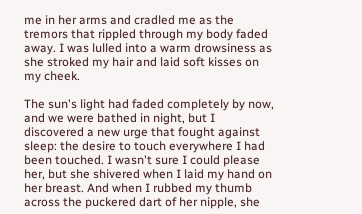me in her arms and cradled me as the tremors that rippled through my body faded away. I was lulled into a warm drowsiness as she stroked my hair and laid soft kisses on my cheek.

The sun's light had faded completely by now, and we were bathed in night, but I discovered a new urge that fought against sleep: the desire to touch everywhere I had been touched. I wasn't sure I could please her, but she shivered when I laid my hand on her breast. And when I rubbed my thumb across the puckered dart of her nipple, she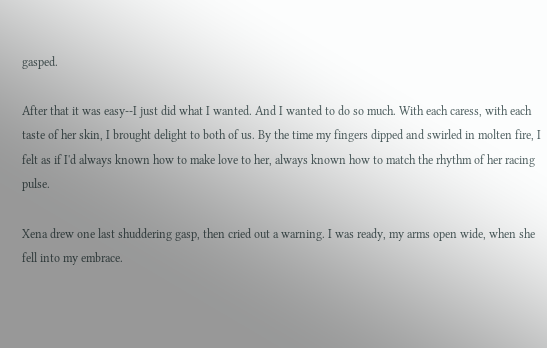gasped.

After that it was easy--I just did what I wanted. And I wanted to do so much. With each caress, with each taste of her skin, I brought delight to both of us. By the time my fingers dipped and swirled in molten fire, I felt as if I'd always known how to make love to her, always known how to match the rhythm of her racing pulse.

Xena drew one last shuddering gasp, then cried out a warning. I was ready, my arms open wide, when she fell into my embrace.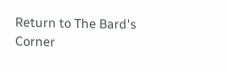Return to The Bard's Corner